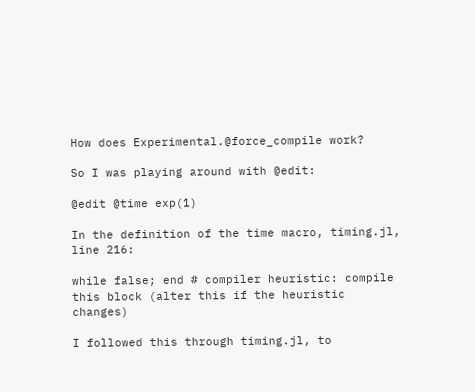How does Experimental.@force_compile work?

So I was playing around with @edit:

@edit @time exp(1)

In the definition of the time macro, timing.jl, line 216:

while false; end # compiler heuristic: compile this block (alter this if the heuristic changes)

I followed this through timing.jl, to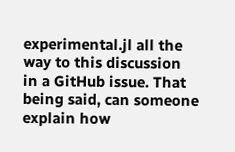experimental.jl all the way to this discussion in a GitHub issue. That being said, can someone explain how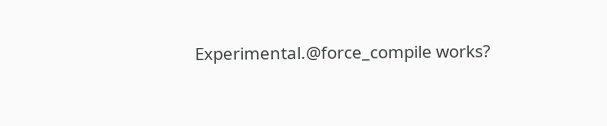Experimental.@force_compile works?